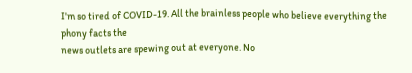I'm so tired of COVID-19. All the brainless people who believe everything the phony facts the
news outlets are spewing out at everyone. No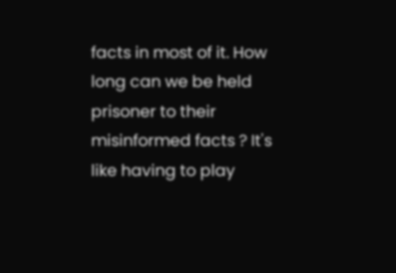facts in most of it. How long can we be held
prisoner to their misinformed facts ? It's like having to play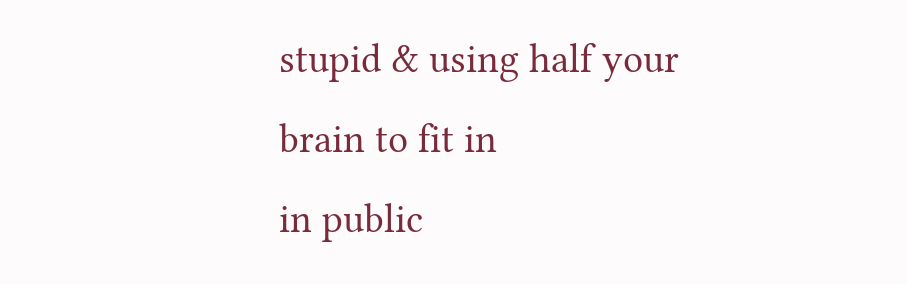stupid & using half your brain to fit in
in public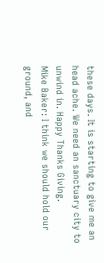these days. It is starting to give me an head ache. We need an sanctuary city to
unwind in. Happy Thanks Giving.
Mike Baker: I think we should hold our ground, and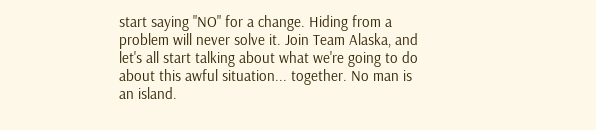start saying "NO" for a change. Hiding from a problem will never solve it. Join Team Alaska, and let's all start talking about what we're going to do about this awful situation... together. No man is an island.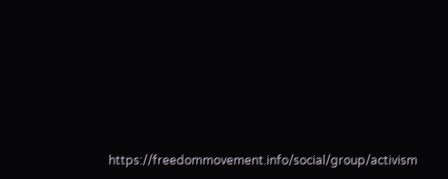https://freedommovement.info/social/group/activism